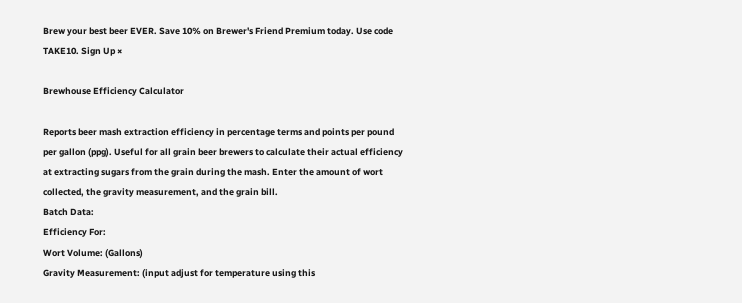Brew your best beer EVER. Save 10% on Brewer's Friend Premium today. Use code TAKE10. Sign Up ×

Brewhouse Efficiency Calculator

Reports beer mash extraction efficiency in percentage terms and points per pound per gallon (ppg). Useful for all grain beer brewers to calculate their actual efficiency at extracting sugars from the grain during the mash. Enter the amount of wort collected, the gravity measurement, and the grain bill.
Batch Data:
Efficiency For:
Wort Volume: (Gallons)
Gravity Measurement: (input adjust for temperature using this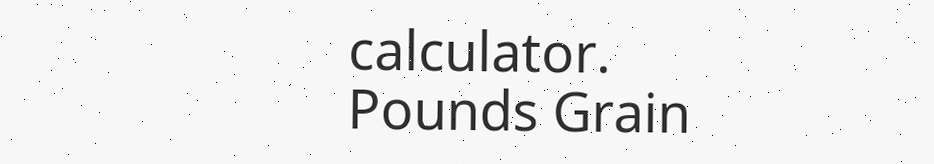calculator.
Pounds Grain